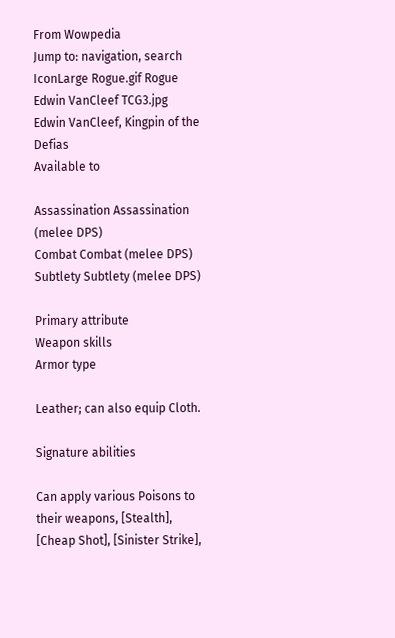From Wowpedia
Jump to: navigation, search
IconLarge Rogue.gif Rogue
Edwin VanCleef TCG3.jpg
Edwin VanCleef, Kingpin of the Defias
Available to

Assassination Assassination (melee DPS)
Combat Combat (melee DPS)
Subtlety Subtlety (melee DPS)

Primary attribute
Weapon skills
Armor type

Leather; can also equip Cloth.

Signature abilities

Can apply various Poisons to their weapons, [Stealth], [Cheap Shot], [Sinister Strike],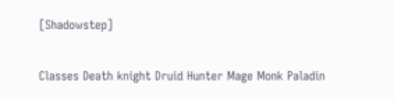[Shadowstep]

Classes Death knight Druid Hunter Mage Monk Paladin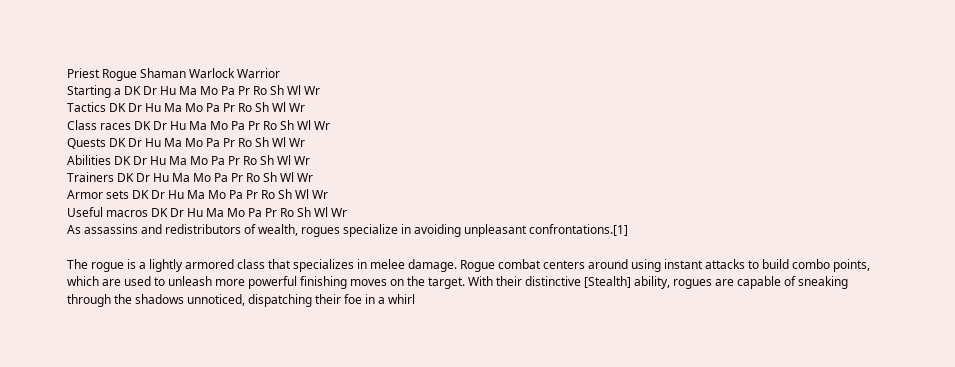Priest Rogue Shaman Warlock Warrior
Starting a DK Dr Hu Ma Mo Pa Pr Ro Sh Wl Wr
Tactics DK Dr Hu Ma Mo Pa Pr Ro Sh Wl Wr
Class races DK Dr Hu Ma Mo Pa Pr Ro Sh Wl Wr
Quests DK Dr Hu Ma Mo Pa Pr Ro Sh Wl Wr
Abilities DK Dr Hu Ma Mo Pa Pr Ro Sh Wl Wr
Trainers DK Dr Hu Ma Mo Pa Pr Ro Sh Wl Wr
Armor sets DK Dr Hu Ma Mo Pa Pr Ro Sh Wl Wr
Useful macros DK Dr Hu Ma Mo Pa Pr Ro Sh Wl Wr
As assassins and redistributors of wealth, rogues specialize in avoiding unpleasant confrontations.[1]

The rogue is a lightly armored class that specializes in melee damage. Rogue combat centers around using instant attacks to build combo points, which are used to unleash more powerful finishing moves on the target. With their distinctive [Stealth] ability, rogues are capable of sneaking through the shadows unnoticed, dispatching their foe in a whirl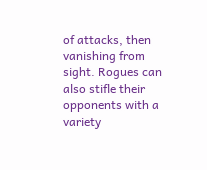of attacks, then vanishing from sight. Rogues can also stifle their opponents with a variety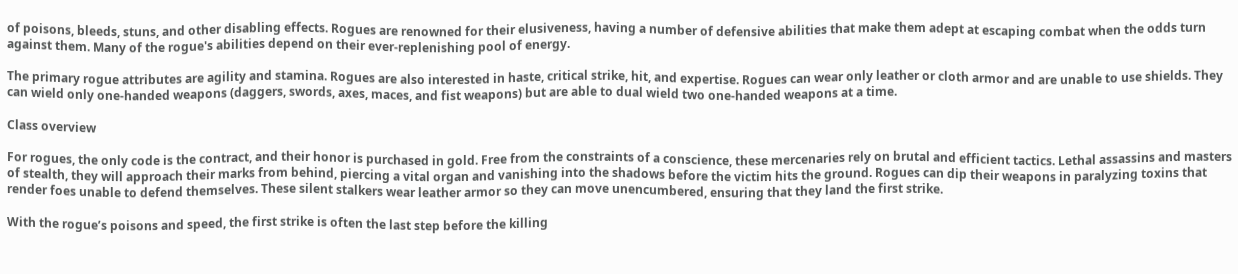of poisons, bleeds, stuns, and other disabling effects. Rogues are renowned for their elusiveness, having a number of defensive abilities that make them adept at escaping combat when the odds turn against them. Many of the rogue's abilities depend on their ever-replenishing pool of energy.

The primary rogue attributes are agility and stamina. Rogues are also interested in haste, critical strike, hit, and expertise. Rogues can wear only leather or cloth armor and are unable to use shields. They can wield only one-handed weapons (daggers, swords, axes, maces, and fist weapons) but are able to dual wield two one-handed weapons at a time.

Class overview

For rogues, the only code is the contract, and their honor is purchased in gold. Free from the constraints of a conscience, these mercenaries rely on brutal and efficient tactics. Lethal assassins and masters of stealth, they will approach their marks from behind, piercing a vital organ and vanishing into the shadows before the victim hits the ground. Rogues can dip their weapons in paralyzing toxins that render foes unable to defend themselves. These silent stalkers wear leather armor so they can move unencumbered, ensuring that they land the first strike.

With the rogue’s poisons and speed, the first strike is often the last step before the killing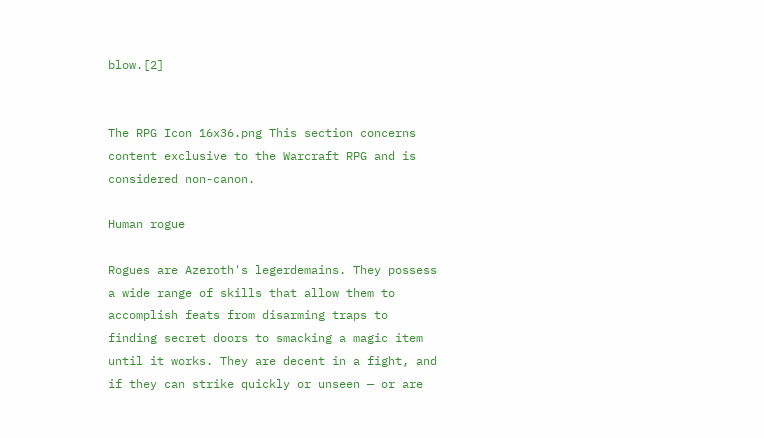blow.[2]


The RPG Icon 16x36.png This section concerns content exclusive to the Warcraft RPG and is considered non-canon.

Human rogue

Rogues are Azeroth's legerdemains. They possess a wide range of skills that allow them to accomplish feats from disarming traps to finding secret doors to smacking a magic item until it works. They are decent in a fight, and if they can strike quickly or unseen — or are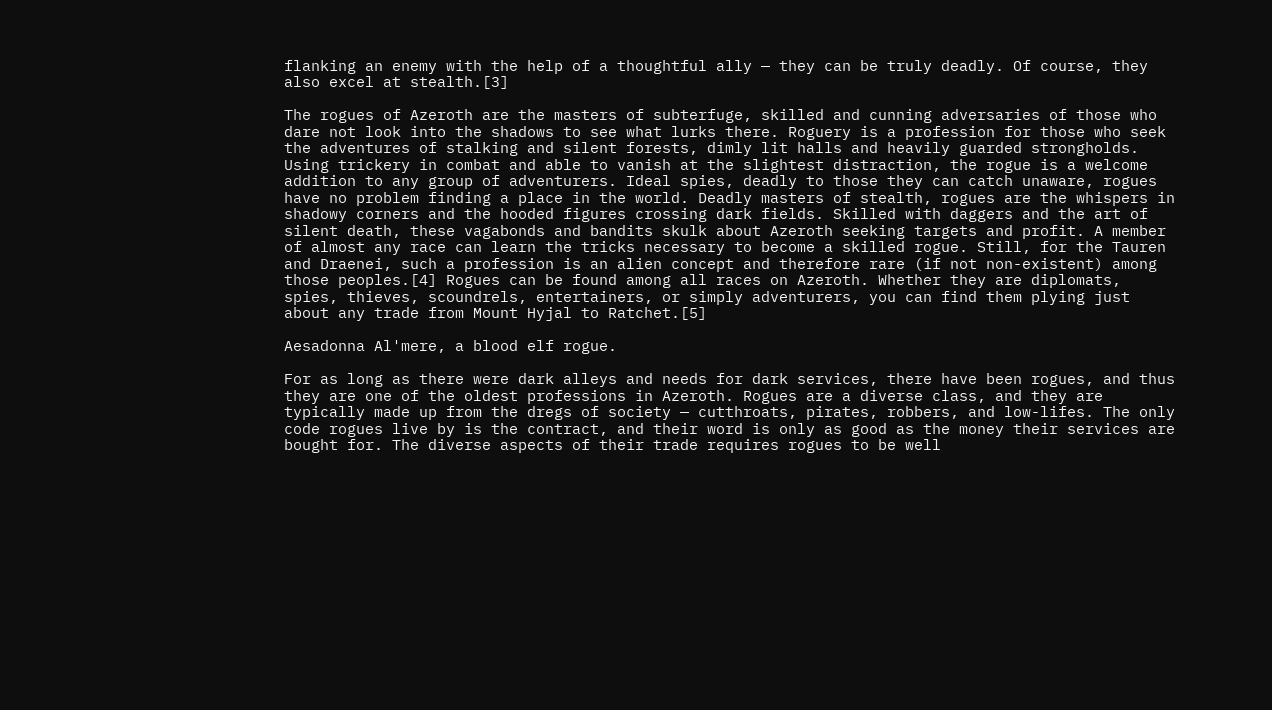flanking an enemy with the help of a thoughtful ally — they can be truly deadly. Of course, they also excel at stealth.[3]

The rogues of Azeroth are the masters of subterfuge, skilled and cunning adversaries of those who dare not look into the shadows to see what lurks there. Roguery is a profession for those who seek the adventures of stalking and silent forests, dimly lit halls and heavily guarded strongholds. Using trickery in combat and able to vanish at the slightest distraction, the rogue is a welcome addition to any group of adventurers. Ideal spies, deadly to those they can catch unaware, rogues have no problem finding a place in the world. Deadly masters of stealth, rogues are the whispers in shadowy corners and the hooded figures crossing dark fields. Skilled with daggers and the art of silent death, these vagabonds and bandits skulk about Azeroth seeking targets and profit. A member of almost any race can learn the tricks necessary to become a skilled rogue. Still, for the Tauren and Draenei, such a profession is an alien concept and therefore rare (if not non-existent) among those peoples.[4] Rogues can be found among all races on Azeroth. Whether they are diplomats, spies, thieves, scoundrels, entertainers, or simply adventurers, you can find them plying just about any trade from Mount Hyjal to Ratchet.[5]

Aesadonna Al'mere, a blood elf rogue.

For as long as there were dark alleys and needs for dark services, there have been rogues, and thus they are one of the oldest professions in Azeroth. Rogues are a diverse class, and they are typically made up from the dregs of society — cutthroats, pirates, robbers, and low-lifes. The only code rogues live by is the contract, and their word is only as good as the money their services are bought for. The diverse aspects of their trade requires rogues to be well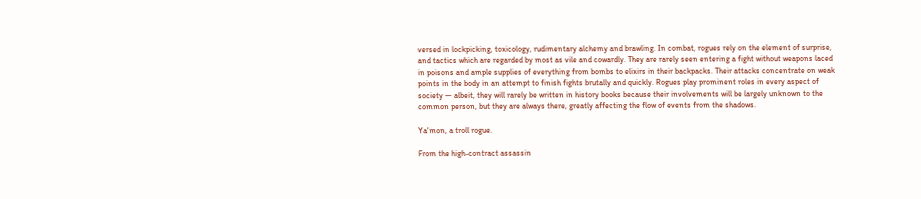versed in lockpicking, toxicology, rudimentary alchemy and brawling. In combat, rogues rely on the element of surprise, and tactics which are regarded by most as vile and cowardly. They are rarely seen entering a fight without weapons laced in poisons and ample supplies of everything from bombs to elixirs in their backpacks. Their attacks concentrate on weak points in the body in an attempt to finish fights brutally and quickly. Rogues play prominent roles in every aspect of society — albeit, they will rarely be written in history books because their involvements will be largely unknown to the common person, but they are always there, greatly affecting the flow of events from the shadows.

Ya'mon, a troll rogue.

From the high-contract assassin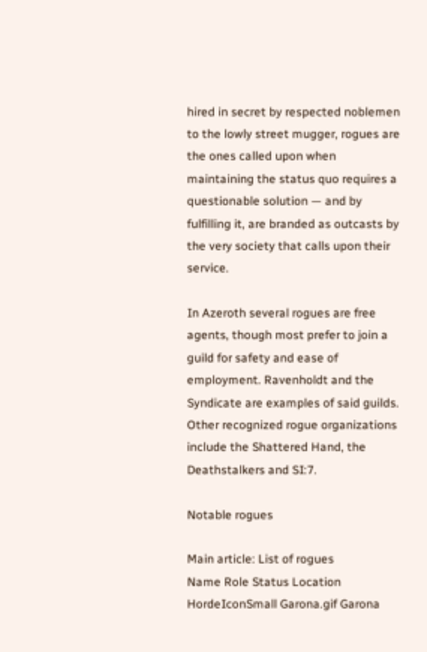hired in secret by respected noblemen to the lowly street mugger, rogues are the ones called upon when maintaining the status quo requires a questionable solution — and by fulfilling it, are branded as outcasts by the very society that calls upon their service.

In Azeroth several rogues are free agents, though most prefer to join a guild for safety and ease of employment. Ravenholdt and the Syndicate are examples of said guilds. Other recognized rogue organizations include the Shattered Hand, the Deathstalkers and SI:7.

Notable rogues

Main article: List of rogues
Name Role Status Location
HordeIconSmall Garona.gif Garona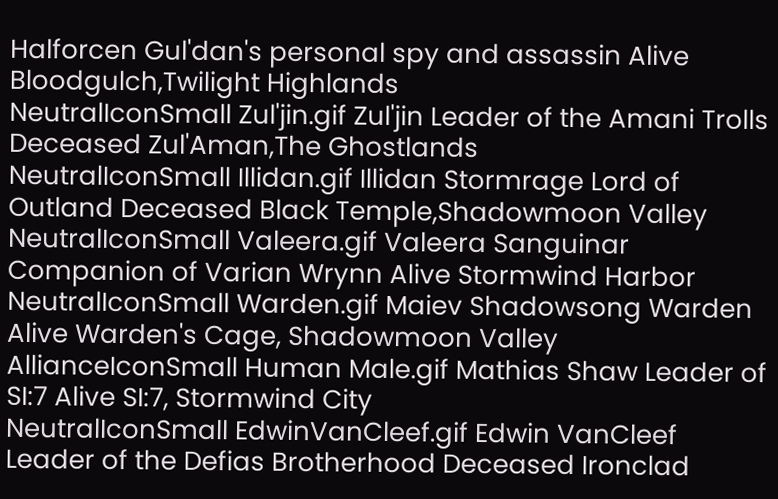Halforcen Gul'dan's personal spy and assassin Alive Bloodgulch,Twilight Highlands
NeutralIconSmall Zul'jin.gif Zul'jin Leader of the Amani Trolls Deceased Zul'Aman,The Ghostlands
NeutralIconSmall Illidan.gif Illidan Stormrage Lord of Outland Deceased Black Temple,Shadowmoon Valley
NeutralIconSmall Valeera.gif Valeera Sanguinar Companion of Varian Wrynn Alive Stormwind Harbor
NeutralIconSmall Warden.gif Maiev Shadowsong Warden Alive Warden's Cage, Shadowmoon Valley
AllianceIconSmall Human Male.gif Mathias Shaw Leader of SI:7 Alive SI:7, Stormwind City
NeutralIconSmall EdwinVanCleef.gif Edwin VanCleef Leader of the Defias Brotherhood Deceased Ironclad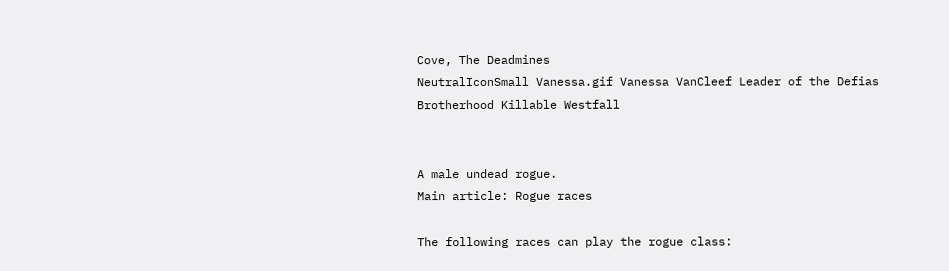Cove, The Deadmines
NeutralIconSmall Vanessa.gif Vanessa VanCleef Leader of the Defias Brotherhood Killable Westfall


A male undead rogue.
Main article: Rogue races

The following races can play the rogue class: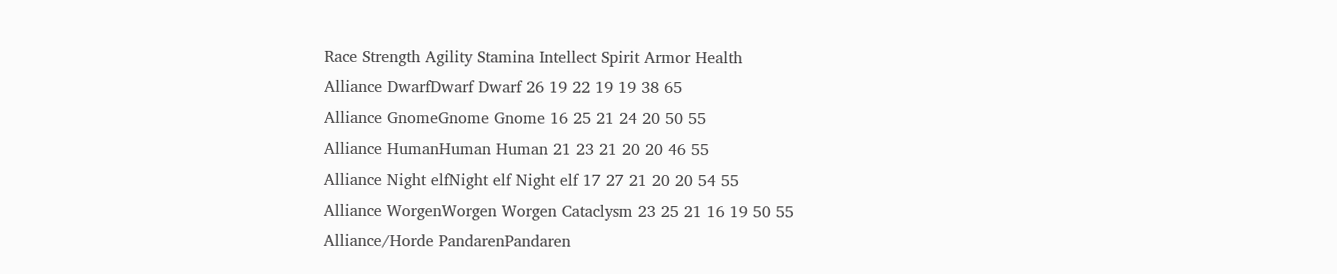Race Strength Agility Stamina Intellect Spirit Armor Health
Alliance DwarfDwarf Dwarf 26 19 22 19 19 38 65
Alliance GnomeGnome Gnome 16 25 21 24 20 50 55
Alliance HumanHuman Human 21 23 21 20 20 46 55
Alliance Night elfNight elf Night elf 17 27 21 20 20 54 55
Alliance WorgenWorgen Worgen Cataclysm 23 25 21 16 19 50 55
Alliance/Horde PandarenPandaren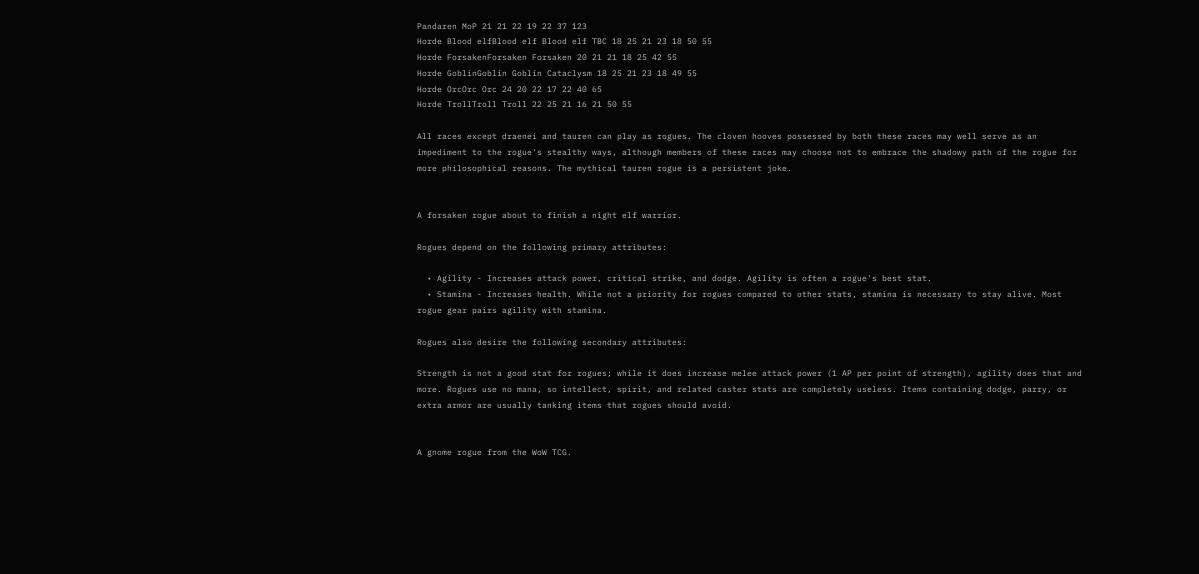Pandaren MoP 21 21 22 19 22 37 123
Horde Blood elfBlood elf Blood elf TBC 18 25 21 23 18 50 55
Horde ForsakenForsaken Forsaken 20 21 21 18 25 42 55
Horde GoblinGoblin Goblin Cataclysm 18 25 21 23 18 49 55
Horde OrcOrc Orc 24 20 22 17 22 40 65
Horde TrollTroll Troll 22 25 21 16 21 50 55

All races except draenei and tauren can play as rogues. The cloven hooves possessed by both these races may well serve as an impediment to the rogue's stealthy ways, although members of these races may choose not to embrace the shadowy path of the rogue for more philosophical reasons. The mythical tauren rogue is a persistent joke.


A forsaken rogue about to finish a night elf warrior.

Rogues depend on the following primary attributes:

  • Agility - Increases attack power, critical strike, and dodge. Agility is often a rogue's best stat.
  • Stamina - Increases health. While not a priority for rogues compared to other stats, stamina is necessary to stay alive. Most rogue gear pairs agility with stamina.

Rogues also desire the following secondary attributes:

Strength is not a good stat for rogues; while it does increase melee attack power (1 AP per point of strength), agility does that and more. Rogues use no mana, so intellect, spirit, and related caster stats are completely useless. Items containing dodge, parry, or extra armor are usually tanking items that rogues should avoid.


A gnome rogue from the WoW TCG.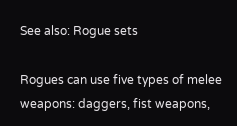See also: Rogue sets

Rogues can use five types of melee weapons: daggers, fist weapons,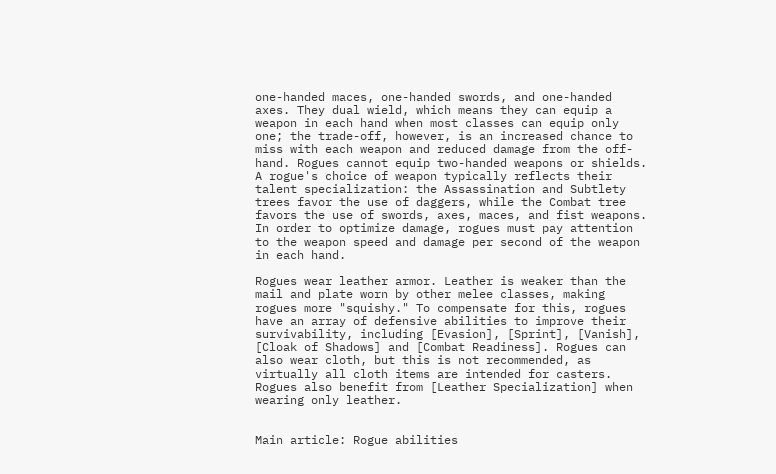one-handed maces, one-handed swords, and one-handed axes. They dual wield, which means they can equip a weapon in each hand when most classes can equip only one; the trade-off, however, is an increased chance to miss with each weapon and reduced damage from the off-hand. Rogues cannot equip two-handed weapons or shields. A rogue's choice of weapon typically reflects their talent specialization: the Assassination and Subtlety trees favor the use of daggers, while the Combat tree favors the use of swords, axes, maces, and fist weapons. In order to optimize damage, rogues must pay attention to the weapon speed and damage per second of the weapon in each hand.

Rogues wear leather armor. Leather is weaker than the mail and plate worn by other melee classes, making rogues more "squishy." To compensate for this, rogues have an array of defensive abilities to improve their survivability, including [Evasion], [Sprint], [Vanish], [Cloak of Shadows] and [Combat Readiness]. Rogues can also wear cloth, but this is not recommended, as virtually all cloth items are intended for casters. Rogues also benefit from [Leather Specialization] when wearing only leather.


Main article: Rogue abilities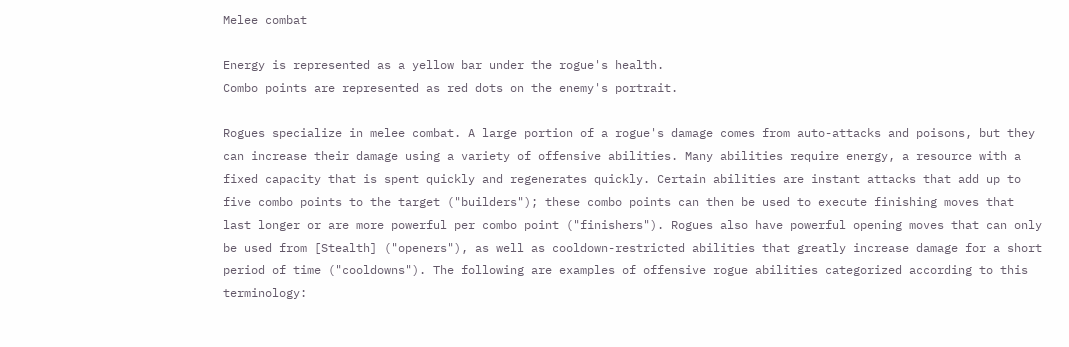Melee combat

Energy is represented as a yellow bar under the rogue's health.
Combo points are represented as red dots on the enemy's portrait.

Rogues specialize in melee combat. A large portion of a rogue's damage comes from auto-attacks and poisons, but they can increase their damage using a variety of offensive abilities. Many abilities require energy, a resource with a fixed capacity that is spent quickly and regenerates quickly. Certain abilities are instant attacks that add up to five combo points to the target ("builders"); these combo points can then be used to execute finishing moves that last longer or are more powerful per combo point ("finishers"). Rogues also have powerful opening moves that can only be used from [Stealth] ("openers"), as well as cooldown-restricted abilities that greatly increase damage for a short period of time ("cooldowns"). The following are examples of offensive rogue abilities categorized according to this terminology: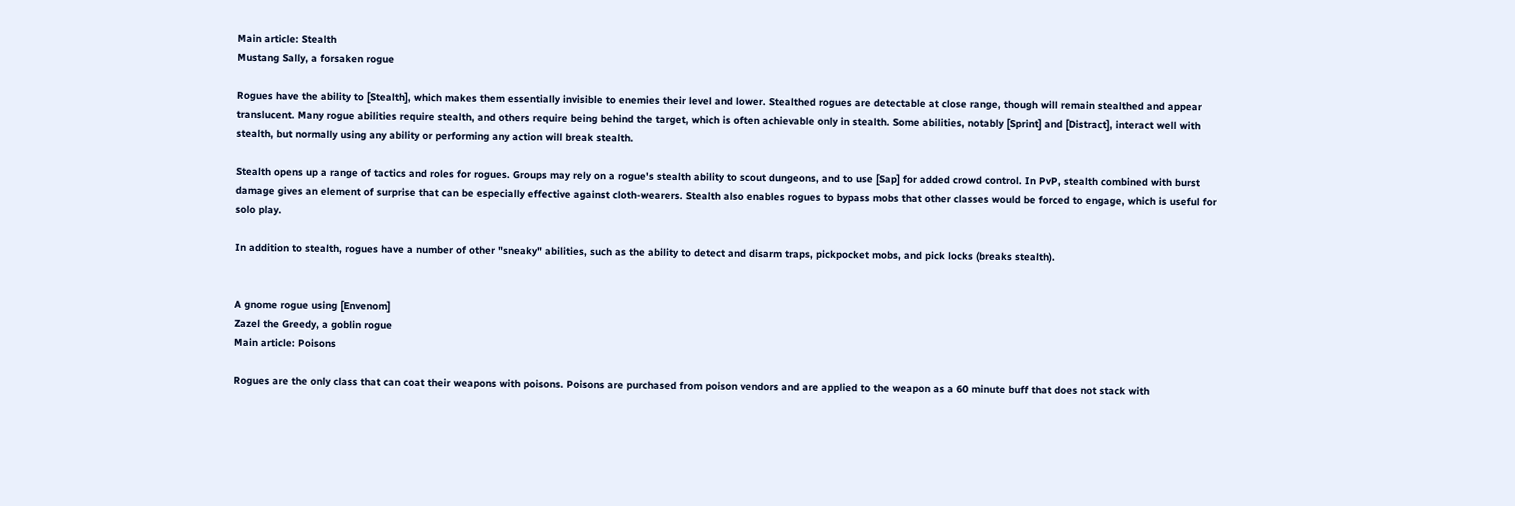Main article: Stealth
Mustang Sally, a forsaken rogue

Rogues have the ability to [Stealth], which makes them essentially invisible to enemies their level and lower. Stealthed rogues are detectable at close range, though will remain stealthed and appear translucent. Many rogue abilities require stealth, and others require being behind the target, which is often achievable only in stealth. Some abilities, notably [Sprint] and [Distract], interact well with stealth, but normally using any ability or performing any action will break stealth.

Stealth opens up a range of tactics and roles for rogues. Groups may rely on a rogue's stealth ability to scout dungeons, and to use [Sap] for added crowd control. In PvP, stealth combined with burst damage gives an element of surprise that can be especially effective against cloth-wearers. Stealth also enables rogues to bypass mobs that other classes would be forced to engage, which is useful for solo play.

In addition to stealth, rogues have a number of other "sneaky" abilities, such as the ability to detect and disarm traps, pickpocket mobs, and pick locks (breaks stealth).


A gnome rogue using [Envenom]
Zazel the Greedy, a goblin rogue
Main article: Poisons

Rogues are the only class that can coat their weapons with poisons. Poisons are purchased from poison vendors and are applied to the weapon as a 60 minute buff that does not stack with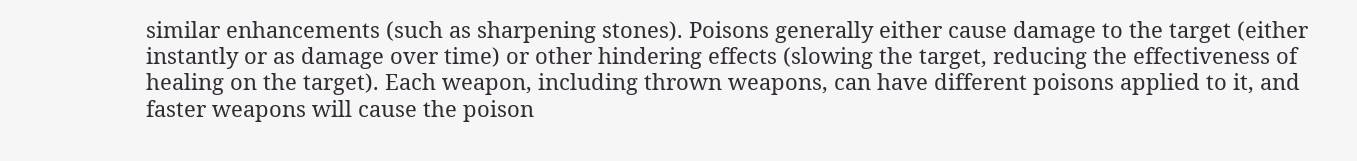similar enhancements (such as sharpening stones). Poisons generally either cause damage to the target (either instantly or as damage over time) or other hindering effects (slowing the target, reducing the effectiveness of healing on the target). Each weapon, including thrown weapons, can have different poisons applied to it, and faster weapons will cause the poison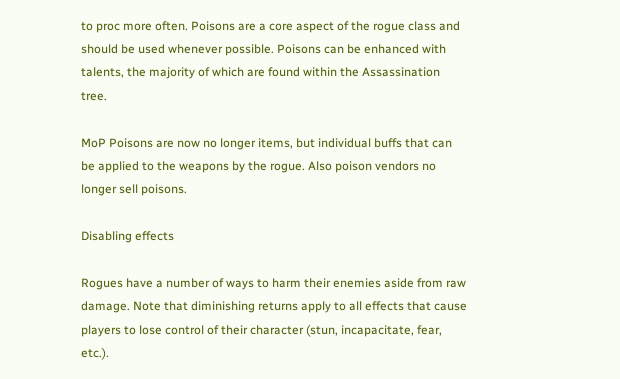to proc more often. Poisons are a core aspect of the rogue class and should be used whenever possible. Poisons can be enhanced with talents, the majority of which are found within the Assassination tree.

MoP Poisons are now no longer items, but individual buffs that can be applied to the weapons by the rogue. Also poison vendors no longer sell poisons.

Disabling effects

Rogues have a number of ways to harm their enemies aside from raw damage. Note that diminishing returns apply to all effects that cause players to lose control of their character (stun, incapacitate, fear, etc.).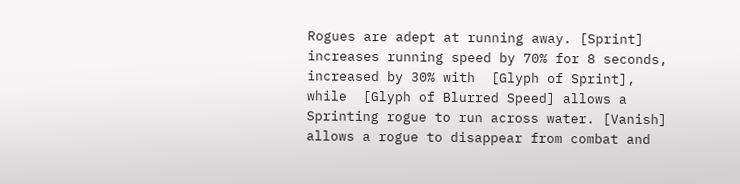Rogues are adept at running away. [Sprint] increases running speed by 70% for 8 seconds, increased by 30% with  [Glyph of Sprint], while  [Glyph of Blurred Speed] allows a Sprinting rogue to run across water. [Vanish] allows a rogue to disappear from combat and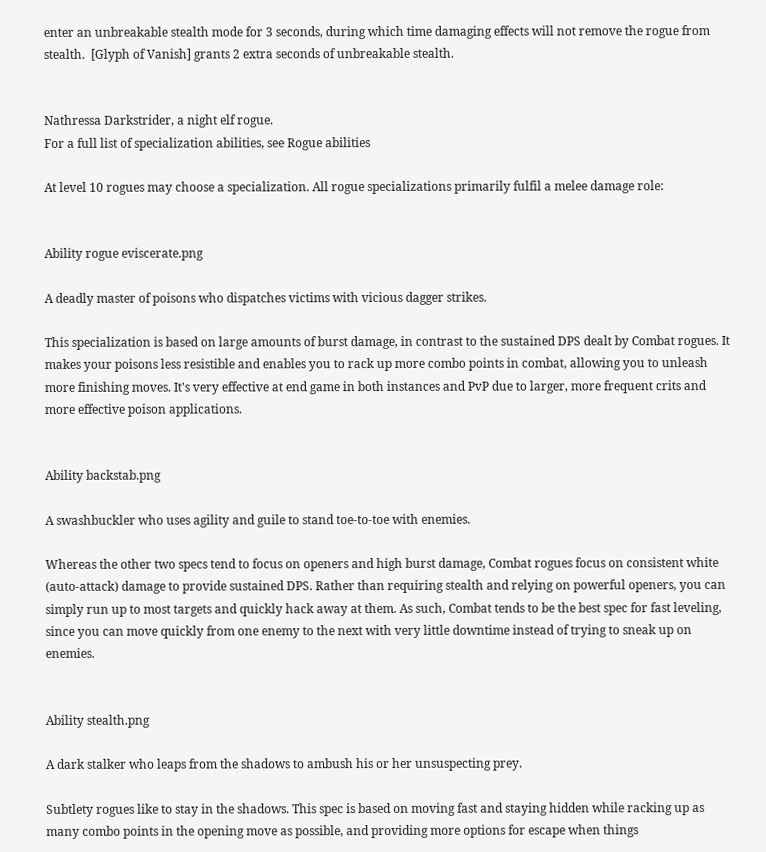enter an unbreakable stealth mode for 3 seconds, during which time damaging effects will not remove the rogue from stealth.  [Glyph of Vanish] grants 2 extra seconds of unbreakable stealth.


Nathressa Darkstrider, a night elf rogue.
For a full list of specialization abilities, see Rogue abilities

At level 10 rogues may choose a specialization. All rogue specializations primarily fulfil a melee damage role:


Ability rogue eviscerate.png

A deadly master of poisons who dispatches victims with vicious dagger strikes.

This specialization is based on large amounts of burst damage, in contrast to the sustained DPS dealt by Combat rogues. It makes your poisons less resistible and enables you to rack up more combo points in combat, allowing you to unleash more finishing moves. It's very effective at end game in both instances and PvP due to larger, more frequent crits and more effective poison applications.


Ability backstab.png

A swashbuckler who uses agility and guile to stand toe-to-toe with enemies.

Whereas the other two specs tend to focus on openers and high burst damage, Combat rogues focus on consistent white (auto-attack) damage to provide sustained DPS. Rather than requiring stealth and relying on powerful openers, you can simply run up to most targets and quickly hack away at them. As such, Combat tends to be the best spec for fast leveling, since you can move quickly from one enemy to the next with very little downtime instead of trying to sneak up on enemies.


Ability stealth.png

A dark stalker who leaps from the shadows to ambush his or her unsuspecting prey.

Subtlety rogues like to stay in the shadows. This spec is based on moving fast and staying hidden while racking up as many combo points in the opening move as possible, and providing more options for escape when things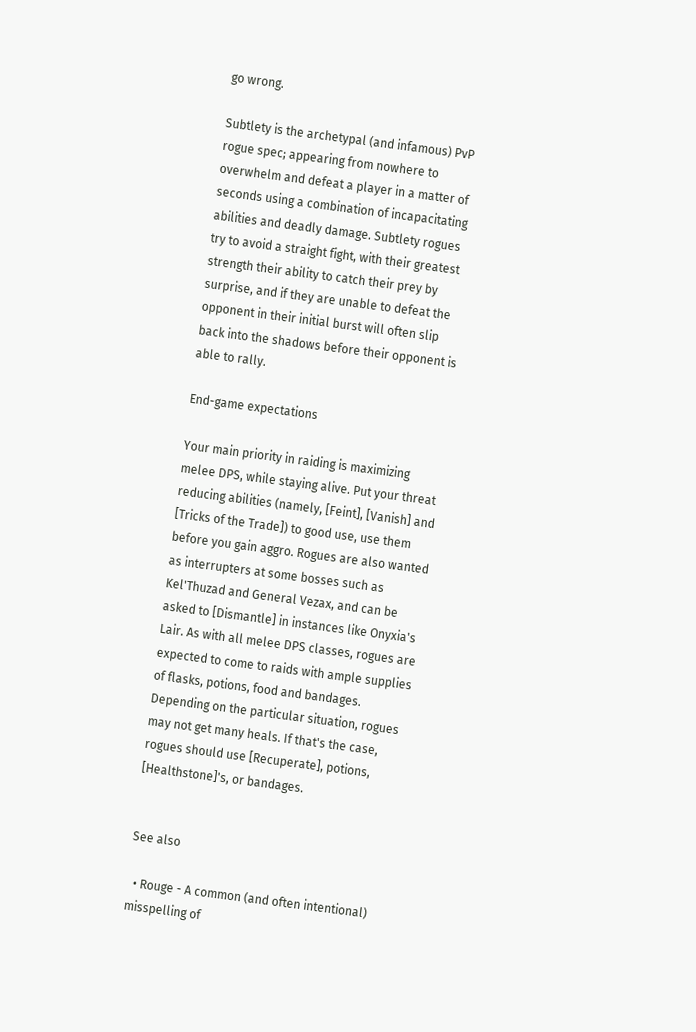go wrong.

Subtlety is the archetypal (and infamous) PvP rogue spec; appearing from nowhere to overwhelm and defeat a player in a matter of seconds using a combination of incapacitating abilities and deadly damage. Subtlety rogues try to avoid a straight fight, with their greatest strength their ability to catch their prey by surprise, and if they are unable to defeat the opponent in their initial burst will often slip back into the shadows before their opponent is able to rally.

End-game expectations

Your main priority in raiding is maximizing melee DPS, while staying alive. Put your threat reducing abilities (namely, [Feint], [Vanish] and [Tricks of the Trade]) to good use, use them before you gain aggro. Rogues are also wanted as interrupters at some bosses such as Kel'Thuzad and General Vezax, and can be asked to [Dismantle] in instances like Onyxia's Lair. As with all melee DPS classes, rogues are expected to come to raids with ample supplies of flasks, potions, food and bandages. Depending on the particular situation, rogues may not get many heals. If that's the case, rogues should use [Recuperate], potions,  [Healthstone]'s, or bandages.


See also

  • Rouge - A common (and often intentional) misspelling of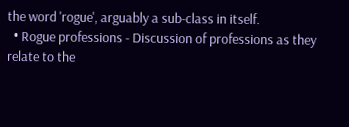the word 'rogue', arguably a sub-class in itself.
  • Rogue professions - Discussion of professions as they relate to the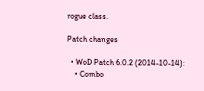rogue class.

Patch changes

  • WoD Patch 6.0.2 (2014-10-14):
    • Combo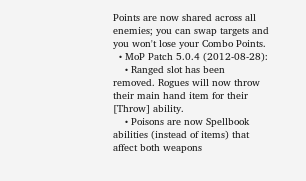Points are now shared across all enemies; you can swap targets and you won't lose your Combo Points.
  • MoP Patch 5.0.4 (2012-08-28):
    • Ranged slot has been removed. Rogues will now throw their main hand item for their [Throw] ability.
    • Poisons are now Spellbook abilities (instead of items) that affect both weapons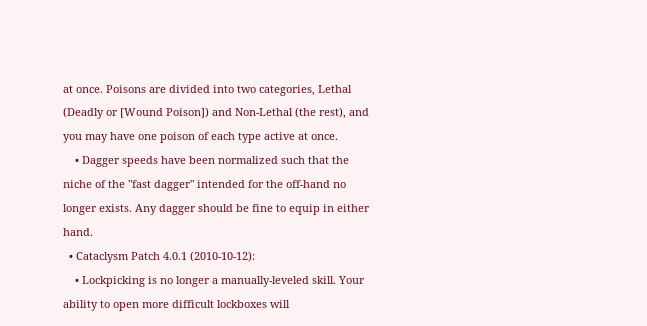at once. Poisons are divided into two categories, Lethal (Deadly or [Wound Poison]) and Non-Lethal (the rest), and you may have one poison of each type active at once.
    • Dagger speeds have been normalized such that the niche of the "fast dagger" intended for the off-hand no longer exists. Any dagger should be fine to equip in either hand.
  • Cataclysm Patch 4.0.1 (2010-10-12):
    • Lockpicking is no longer a manually-leveled skill. Your ability to open more difficult lockboxes will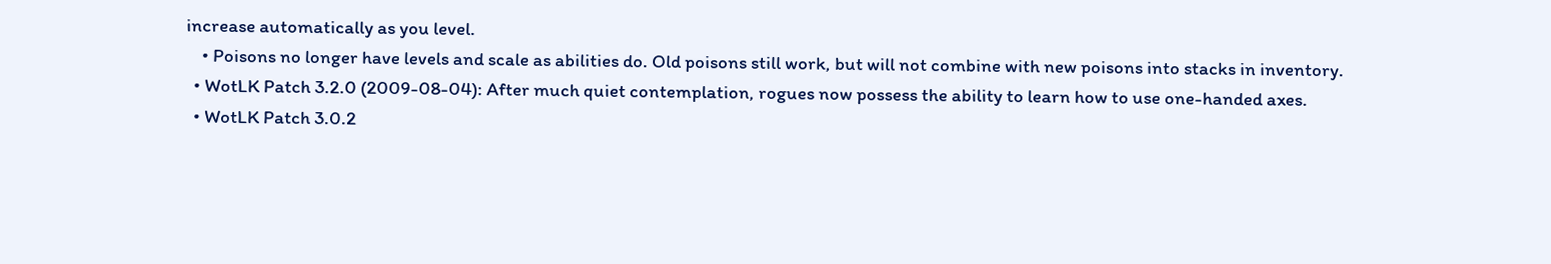increase automatically as you level.
    • Poisons no longer have levels and scale as abilities do. Old poisons still work, but will not combine with new poisons into stacks in inventory.
  • WotLK Patch 3.2.0 (2009-08-04): After much quiet contemplation, rogues now possess the ability to learn how to use one-handed axes.
  • WotLK Patch 3.0.2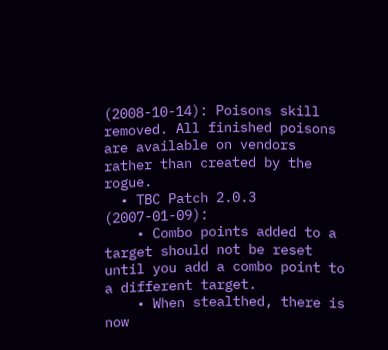(2008-10-14): Poisons skill removed. All finished poisons are available on vendors rather than created by the rogue.
  • TBC Patch 2.0.3 (2007-01-09):
    • Combo points added to a target should not be reset until you add a combo point to a different target.
    • When stealthed, there is now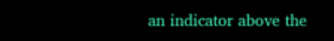an indicator above the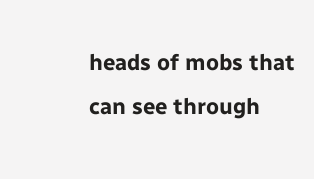heads of mobs that can see through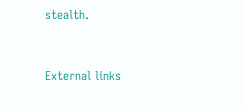stealth.


External links